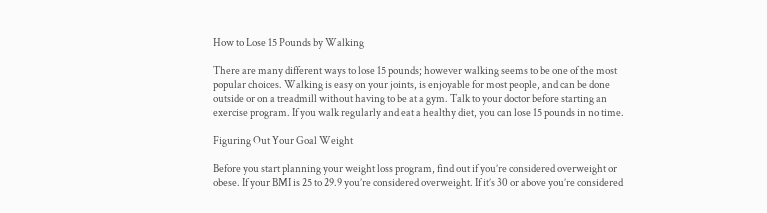How to Lose 15 Pounds by Walking

There are many different ways to lose 15 pounds; however walking seems to be one of the most popular choices. Walking is easy on your joints, is enjoyable for most people, and can be done outside or on a treadmill without having to be at a gym. Talk to your doctor before starting an exercise program. If you walk regularly and eat a healthy diet, you can lose 15 pounds in no time.

Figuring Out Your Goal Weight

Before you start planning your weight loss program, find out if you’re considered overweight or obese. If your BMI is 25 to 29.9 you’re considered overweight. If it’s 30 or above you’re considered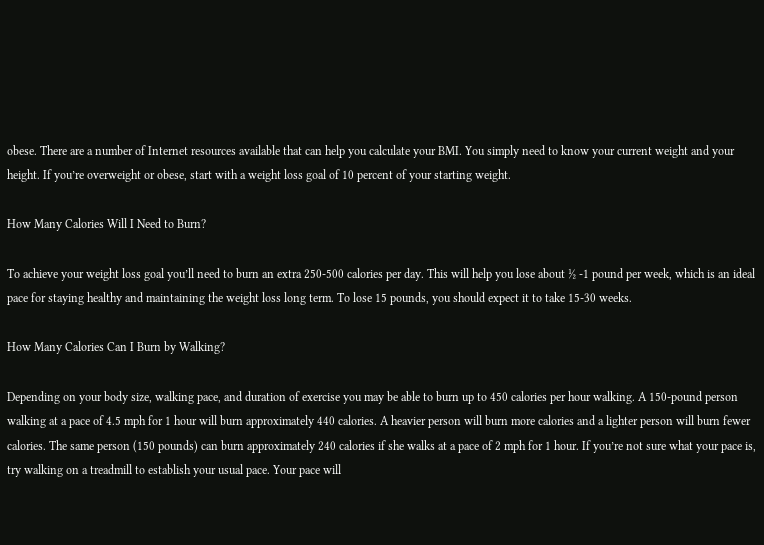obese. There are a number of Internet resources available that can help you calculate your BMI. You simply need to know your current weight and your height. If you’re overweight or obese, start with a weight loss goal of 10 percent of your starting weight.

How Many Calories Will I Need to Burn?

To achieve your weight loss goal you’ll need to burn an extra 250-500 calories per day. This will help you lose about ½ -1 pound per week, which is an ideal pace for staying healthy and maintaining the weight loss long term. To lose 15 pounds, you should expect it to take 15-30 weeks.

How Many Calories Can I Burn by Walking?

Depending on your body size, walking pace, and duration of exercise you may be able to burn up to 450 calories per hour walking. A 150-pound person walking at a pace of 4.5 mph for 1 hour will burn approximately 440 calories. A heavier person will burn more calories and a lighter person will burn fewer calories. The same person (150 pounds) can burn approximately 240 calories if she walks at a pace of 2 mph for 1 hour. If you’re not sure what your pace is, try walking on a treadmill to establish your usual pace. Your pace will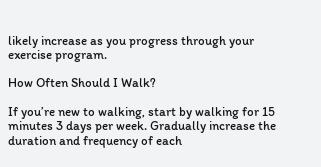likely increase as you progress through your exercise program.

How Often Should I Walk?

If you’re new to walking, start by walking for 15 minutes 3 days per week. Gradually increase the duration and frequency of each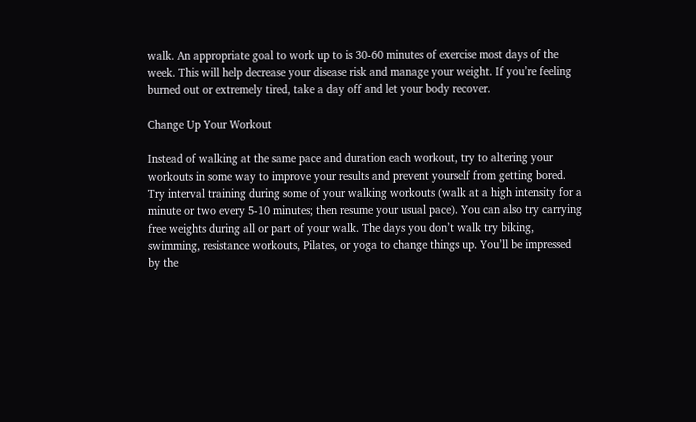walk. An appropriate goal to work up to is 30-60 minutes of exercise most days of the week. This will help decrease your disease risk and manage your weight. If you’re feeling burned out or extremely tired, take a day off and let your body recover.

Change Up Your Workout

Instead of walking at the same pace and duration each workout, try to altering your workouts in some way to improve your results and prevent yourself from getting bored. Try interval training during some of your walking workouts (walk at a high intensity for a minute or two every 5-10 minutes; then resume your usual pace). You can also try carrying free weights during all or part of your walk. The days you don’t walk try biking, swimming, resistance workouts, Pilates, or yoga to change things up. You’ll be impressed by the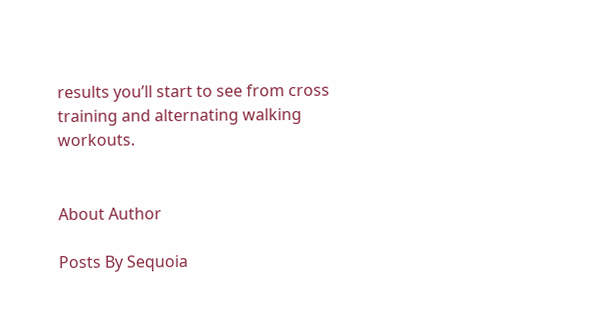results you’ll start to see from cross training and alternating walking workouts.


About Author

Posts By Sequoia